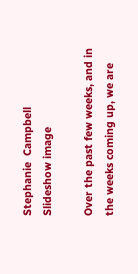Stephanie  Campbell
Slideshow image

Over the past few weeks, and in the weeks coming up, we are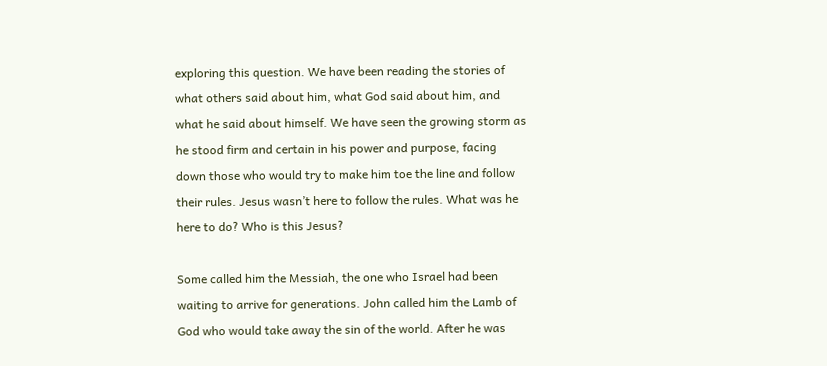exploring this question. We have been reading the stories of what others said about him, what God said about him, and what he said about himself. We have seen the growing storm as he stood firm and certain in his power and purpose, facing down those who would try to make him toe the line and follow their rules. Jesus wasn’t here to follow the rules. What was he here to do? Who is this Jesus?

Some called him the Messiah, the one who Israel had been waiting to arrive for generations. John called him the Lamb of God who would take away the sin of the world. After he was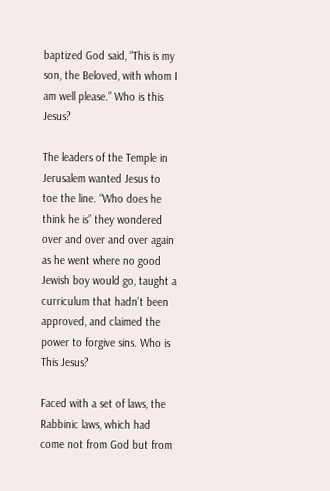baptized God said, “This is my son, the Beloved, with whom I am well please.” Who is this Jesus?

The leaders of the Temple in Jerusalem wanted Jesus to toe the line. “Who does he think he is” they wondered over and over and over again as he went where no good Jewish boy would go, taught a curriculum that hadn’t been approved, and claimed the power to forgive sins. Who is This Jesus?

Faced with a set of laws, the Rabbinic laws, which had come not from God but from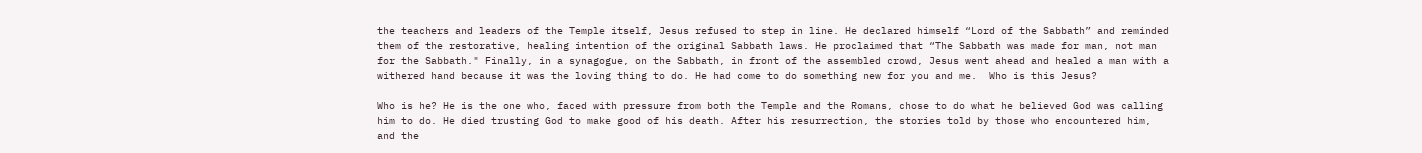the teachers and leaders of the Temple itself, Jesus refused to step in line. He declared himself “Lord of the Sabbath” and reminded them of the restorative, healing intention of the original Sabbath laws. He proclaimed that “The Sabbath was made for man, not man for the Sabbath." Finally, in a synagogue, on the Sabbath, in front of the assembled crowd, Jesus went ahead and healed a man with a withered hand because it was the loving thing to do. He had come to do something new for you and me.  Who is this Jesus?

Who is he? He is the one who, faced with pressure from both the Temple and the Romans, chose to do what he believed God was calling him to do. He died trusting God to make good of his death. After his resurrection, the stories told by those who encountered him, and the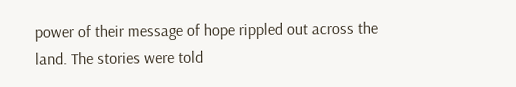power of their message of hope rippled out across the land. The stories were told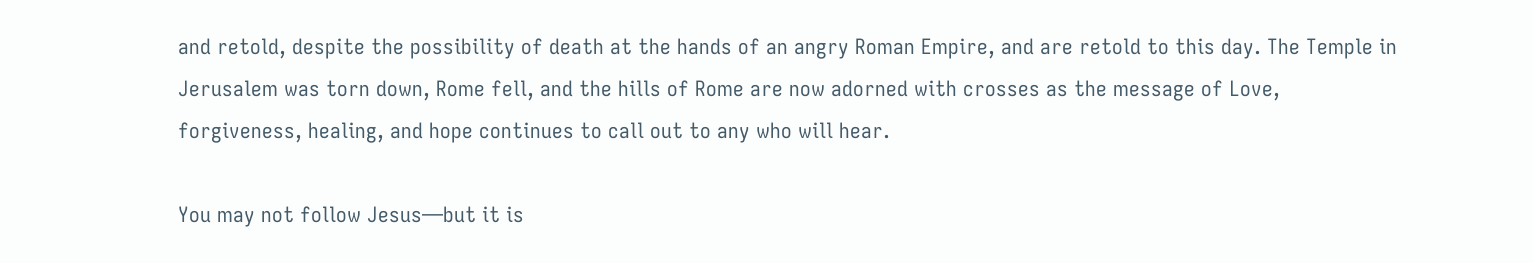and retold, despite the possibility of death at the hands of an angry Roman Empire, and are retold to this day. The Temple in Jerusalem was torn down, Rome fell, and the hills of Rome are now adorned with crosses as the message of Love, forgiveness, healing, and hope continues to call out to any who will hear.

You may not follow Jesus—but it is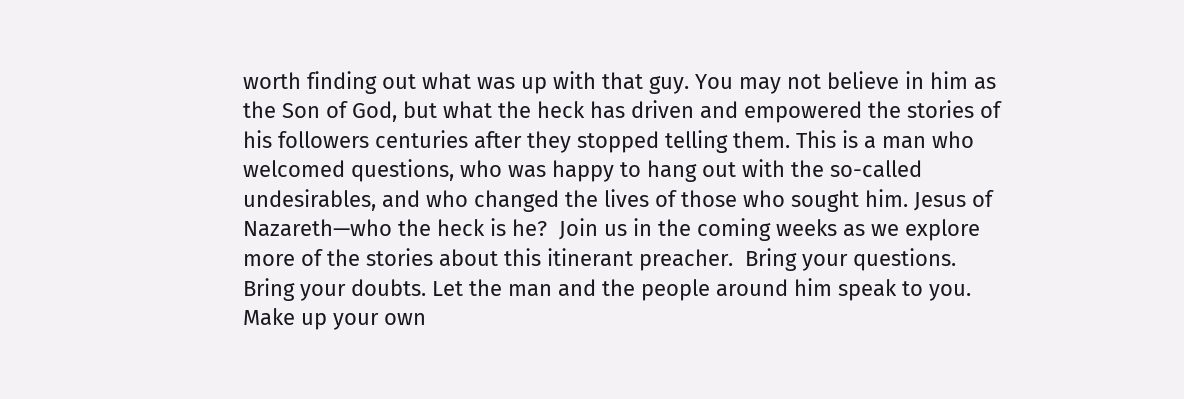worth finding out what was up with that guy. You may not believe in him as the Son of God, but what the heck has driven and empowered the stories of his followers centuries after they stopped telling them. This is a man who welcomed questions, who was happy to hang out with the so-called undesirables, and who changed the lives of those who sought him. Jesus of Nazareth—who the heck is he?  Join us in the coming weeks as we explore more of the stories about this itinerant preacher.  Bring your questions. Bring your doubts. Let the man and the people around him speak to you. Make up your own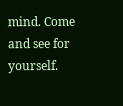mind. Come and see for yourself.